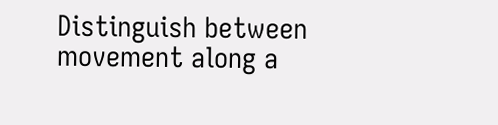Distinguish between movement along a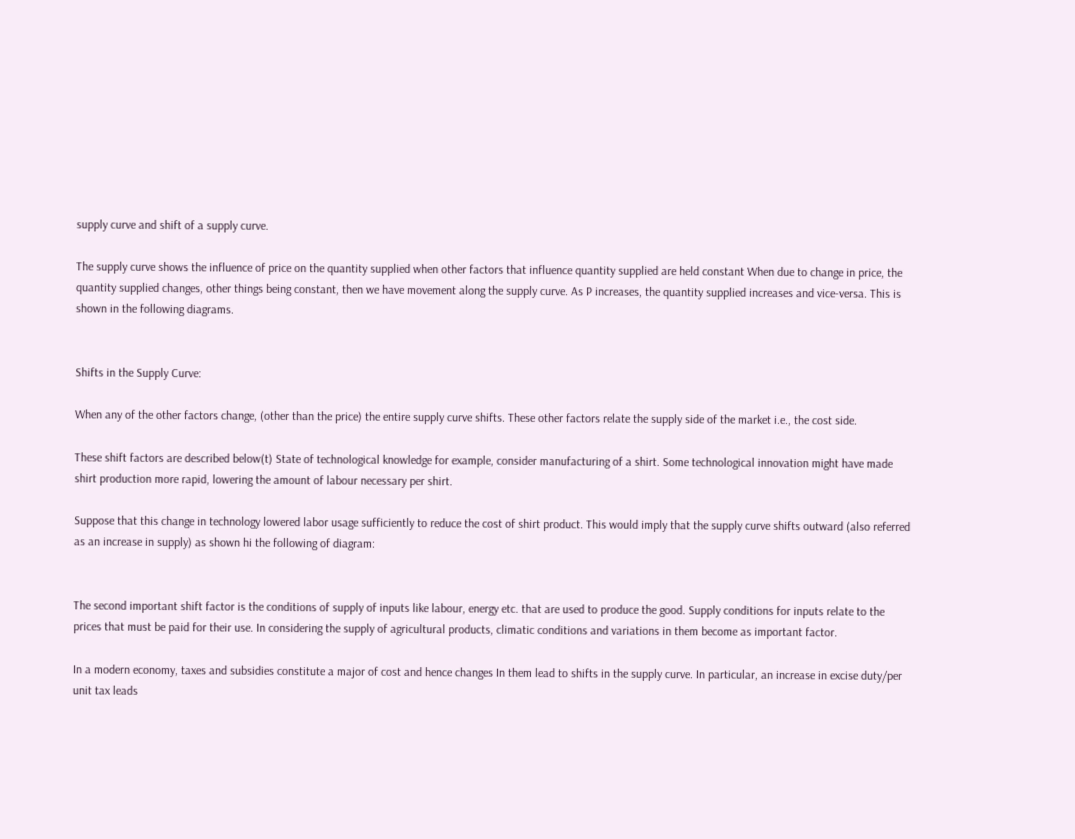supply curve and shift of a supply curve.

The supply curve shows the influence of price on the quantity supplied when other factors that influence quantity supplied are held constant When due to change in price, the quantity supplied changes, other things being constant, then we have movement along the supply curve. As P increases, the quantity supplied increases and vice-versa. This is shown in the following diagrams.


Shifts in the Supply Curve:

When any of the other factors change, (other than the price) the entire supply curve shifts. These other factors relate the supply side of the market i.e., the cost side.

These shift factors are described below(t) State of technological knowledge for example, consider manufacturing of a shirt. Some technological innovation might have made shirt production more rapid, lowering the amount of labour necessary per shirt.

Suppose that this change in technology lowered labor usage sufficiently to reduce the cost of shirt product. This would imply that the supply curve shifts outward (also referred as an increase in supply) as shown hi the following of diagram:


The second important shift factor is the conditions of supply of inputs like labour, energy etc. that are used to produce the good. Supply conditions for inputs relate to the prices that must be paid for their use. In considering the supply of agricultural products, climatic conditions and variations in them become as important factor.

In a modern economy, taxes and subsidies constitute a major of cost and hence changes In them lead to shifts in the supply curve. In particular, an increase in excise duty/per unit tax leads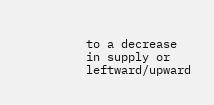to a decrease in supply or leftward/upward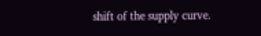shift of the supply curve.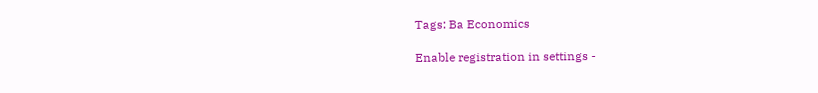Tags: Ba Economics

Enable registration in settings -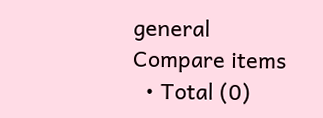general
Compare items
  • Total (0)